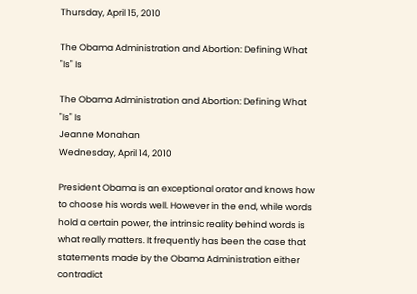Thursday, April 15, 2010

The Obama Administration and Abortion: Defining What "Is" Is

The Obama Administration and Abortion: Defining What "Is" Is
Jeanne Monahan
Wednesday, April 14, 2010

President Obama is an exceptional orator and knows how to choose his words well. However in the end, while words hold a certain power, the intrinsic reality behind words is what really matters. It frequently has been the case that statements made by the Obama Administration either contradict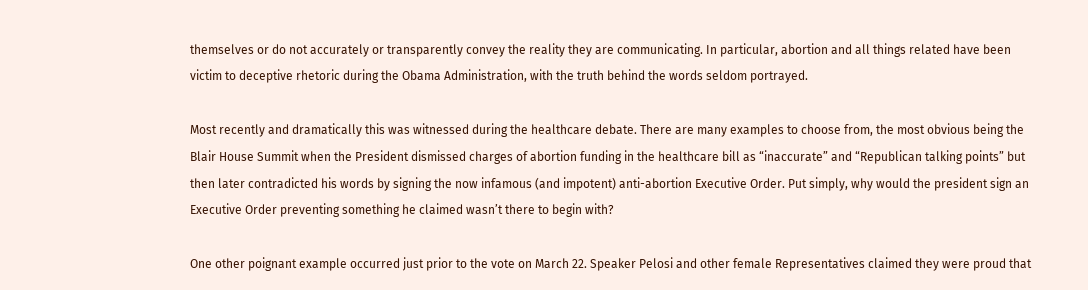themselves or do not accurately or transparently convey the reality they are communicating. In particular, abortion and all things related have been victim to deceptive rhetoric during the Obama Administration, with the truth behind the words seldom portrayed.

Most recently and dramatically this was witnessed during the healthcare debate. There are many examples to choose from, the most obvious being the Blair House Summit when the President dismissed charges of abortion funding in the healthcare bill as “inaccurate” and “Republican talking points” but then later contradicted his words by signing the now infamous (and impotent) anti-abortion Executive Order. Put simply, why would the president sign an Executive Order preventing something he claimed wasn’t there to begin with?

One other poignant example occurred just prior to the vote on March 22. Speaker Pelosi and other female Representatives claimed they were proud that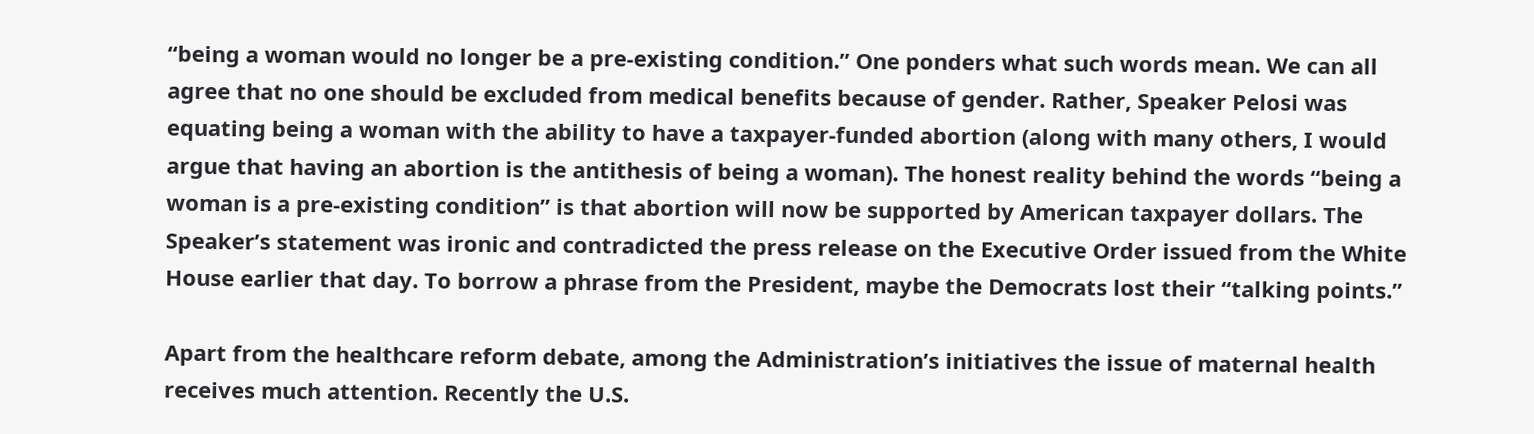“being a woman would no longer be a pre-existing condition.” One ponders what such words mean. We can all agree that no one should be excluded from medical benefits because of gender. Rather, Speaker Pelosi was equating being a woman with the ability to have a taxpayer-funded abortion (along with many others, I would argue that having an abortion is the antithesis of being a woman). The honest reality behind the words “being a woman is a pre-existing condition” is that abortion will now be supported by American taxpayer dollars. The Speaker’s statement was ironic and contradicted the press release on the Executive Order issued from the White House earlier that day. To borrow a phrase from the President, maybe the Democrats lost their “talking points.”

Apart from the healthcare reform debate, among the Administration’s initiatives the issue of maternal health receives much attention. Recently the U.S.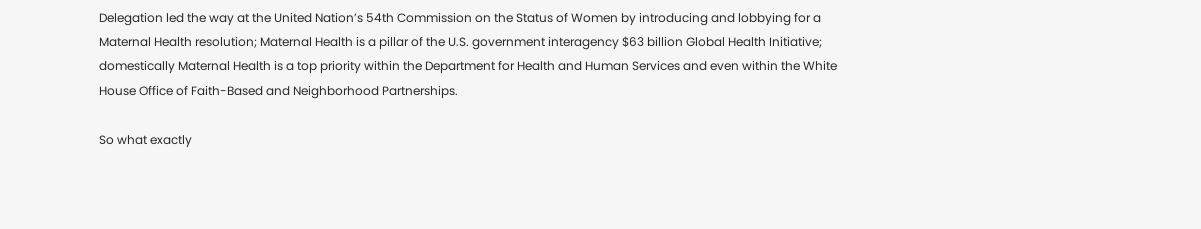Delegation led the way at the United Nation’s 54th Commission on the Status of Women by introducing and lobbying for a Maternal Health resolution; Maternal Health is a pillar of the U.S. government interagency $63 billion Global Health Initiative; domestically Maternal Health is a top priority within the Department for Health and Human Services and even within the White House Office of Faith-Based and Neighborhood Partnerships.

So what exactly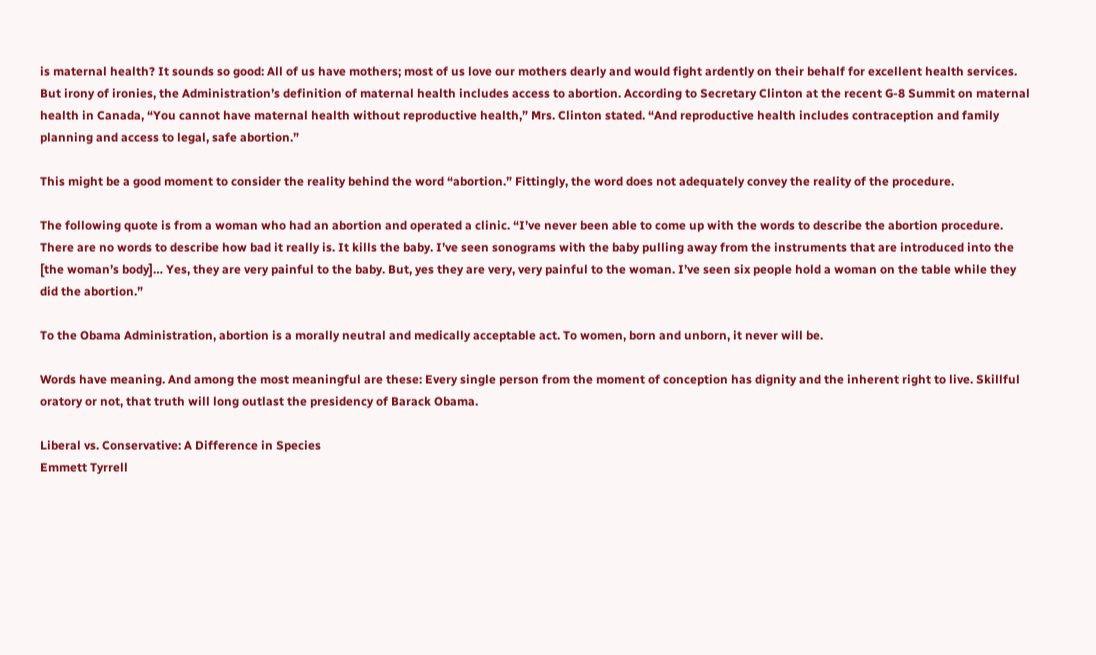is maternal health? It sounds so good: All of us have mothers; most of us love our mothers dearly and would fight ardently on their behalf for excellent health services. But irony of ironies, the Administration’s definition of maternal health includes access to abortion. According to Secretary Clinton at the recent G-8 Summit on maternal health in Canada, “You cannot have maternal health without reproductive health,” Mrs. Clinton stated. “And reproductive health includes contraception and family planning and access to legal, safe abortion.”

This might be a good moment to consider the reality behind the word “abortion.” Fittingly, the word does not adequately convey the reality of the procedure.

The following quote is from a woman who had an abortion and operated a clinic. “I’ve never been able to come up with the words to describe the abortion procedure. There are no words to describe how bad it really is. It kills the baby. I’ve seen sonograms with the baby pulling away from the instruments that are introduced into the [the woman’s body]… Yes, they are very painful to the baby. But, yes they are very, very painful to the woman. I’ve seen six people hold a woman on the table while they did the abortion.”

To the Obama Administration, abortion is a morally neutral and medically acceptable act. To women, born and unborn, it never will be.

Words have meaning. And among the most meaningful are these: Every single person from the moment of conception has dignity and the inherent right to live. Skillful oratory or not, that truth will long outlast the presidency of Barack Obama.

Liberal vs. Conservative: A Difference in Species
Emmett Tyrrell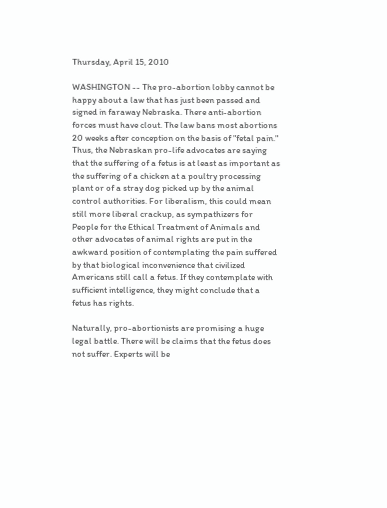Thursday, April 15, 2010

WASHINGTON -- The pro-abortion lobby cannot be happy about a law that has just been passed and signed in faraway Nebraska. There anti-abortion forces must have clout. The law bans most abortions 20 weeks after conception on the basis of "fetal pain." Thus, the Nebraskan pro-life advocates are saying that the suffering of a fetus is at least as important as the suffering of a chicken at a poultry processing plant or of a stray dog picked up by the animal control authorities. For liberalism, this could mean still more liberal crackup, as sympathizers for People for the Ethical Treatment of Animals and other advocates of animal rights are put in the awkward position of contemplating the pain suffered by that biological inconvenience that civilized Americans still call a fetus. If they contemplate with sufficient intelligence, they might conclude that a fetus has rights.

Naturally, pro-abortionists are promising a huge legal battle. There will be claims that the fetus does not suffer. Experts will be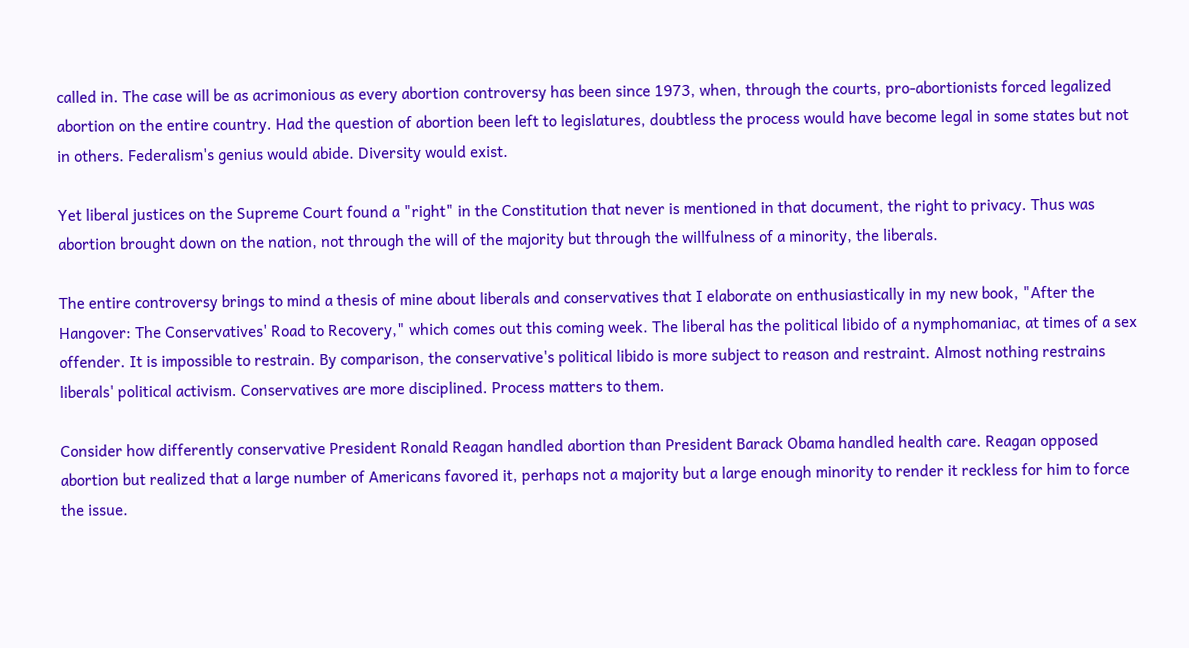called in. The case will be as acrimonious as every abortion controversy has been since 1973, when, through the courts, pro-abortionists forced legalized abortion on the entire country. Had the question of abortion been left to legislatures, doubtless the process would have become legal in some states but not in others. Federalism's genius would abide. Diversity would exist.

Yet liberal justices on the Supreme Court found a "right" in the Constitution that never is mentioned in that document, the right to privacy. Thus was abortion brought down on the nation, not through the will of the majority but through the willfulness of a minority, the liberals.

The entire controversy brings to mind a thesis of mine about liberals and conservatives that I elaborate on enthusiastically in my new book, "After the Hangover: The Conservatives' Road to Recovery," which comes out this coming week. The liberal has the political libido of a nymphomaniac, at times of a sex offender. It is impossible to restrain. By comparison, the conservative's political libido is more subject to reason and restraint. Almost nothing restrains liberals' political activism. Conservatives are more disciplined. Process matters to them.

Consider how differently conservative President Ronald Reagan handled abortion than President Barack Obama handled health care. Reagan opposed abortion but realized that a large number of Americans favored it, perhaps not a majority but a large enough minority to render it reckless for him to force the issue.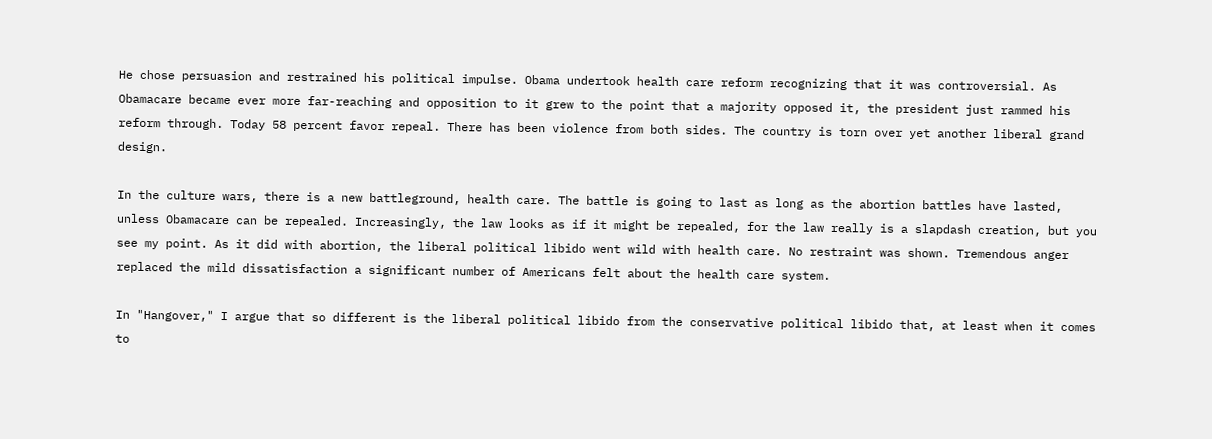He chose persuasion and restrained his political impulse. Obama undertook health care reform recognizing that it was controversial. As Obamacare became ever more far-reaching and opposition to it grew to the point that a majority opposed it, the president just rammed his reform through. Today 58 percent favor repeal. There has been violence from both sides. The country is torn over yet another liberal grand design.

In the culture wars, there is a new battleground, health care. The battle is going to last as long as the abortion battles have lasted, unless Obamacare can be repealed. Increasingly, the law looks as if it might be repealed, for the law really is a slapdash creation, but you see my point. As it did with abortion, the liberal political libido went wild with health care. No restraint was shown. Tremendous anger replaced the mild dissatisfaction a significant number of Americans felt about the health care system.

In "Hangover," I argue that so different is the liberal political libido from the conservative political libido that, at least when it comes to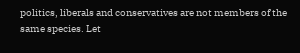politics, liberals and conservatives are not members of the same species. Let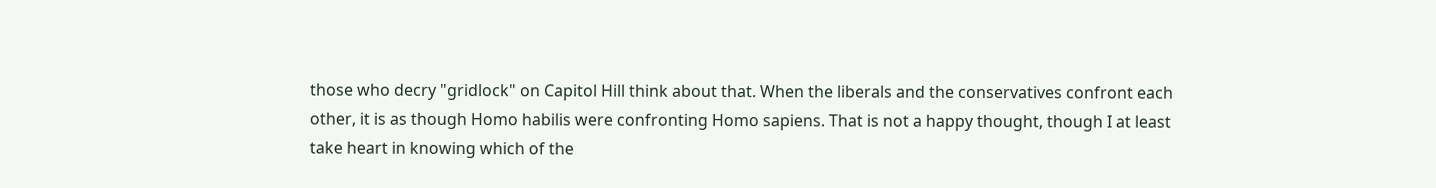those who decry "gridlock" on Capitol Hill think about that. When the liberals and the conservatives confront each other, it is as though Homo habilis were confronting Homo sapiens. That is not a happy thought, though I at least take heart in knowing which of the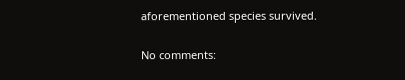aforementioned species survived.

No comments: